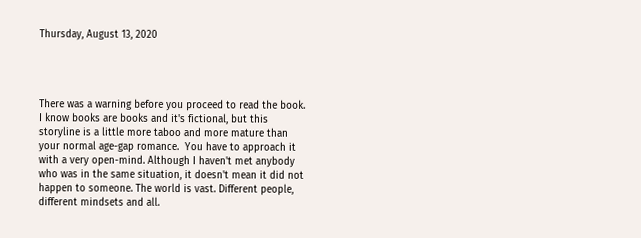Thursday, August 13, 2020




There was a warning before you proceed to read the book. I know books are books and it's fictional, but this storyline is a little more taboo and more mature than your normal age-gap romance.  You have to approach it with a very open-mind. Although I haven't met anybody who was in the same situation, it doesn't mean it did not happen to someone. The world is vast. Different people, different mindsets and all.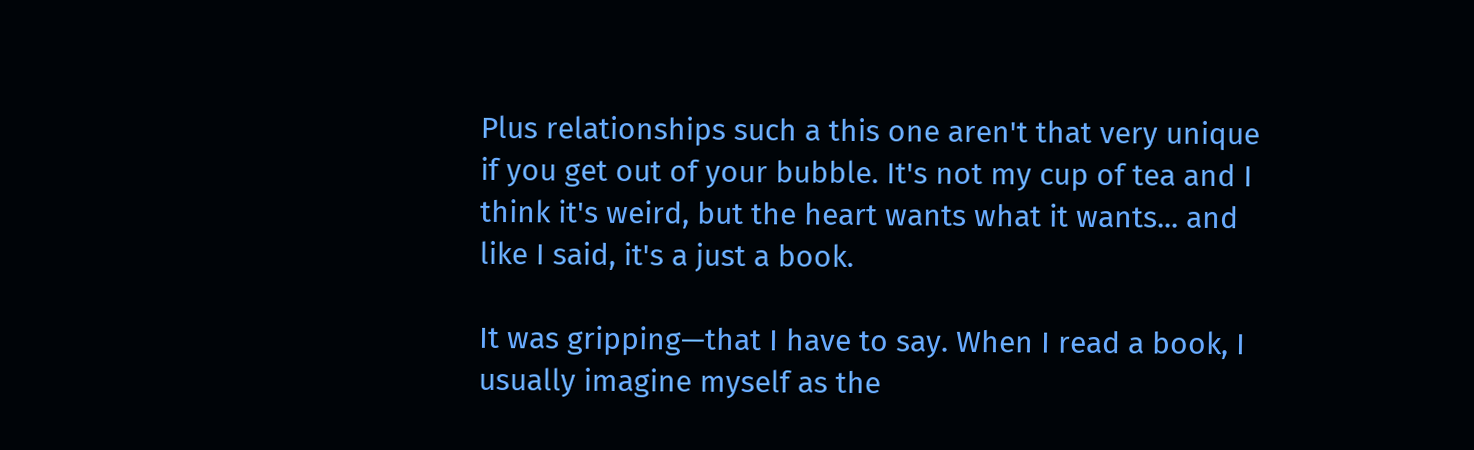Plus relationships such a this one aren't that very unique if you get out of your bubble. It's not my cup of tea and I think it's weird, but the heart wants what it wants... and like I said, it's a just a book.

It was gripping—that I have to say. When I read a book, I usually imagine myself as the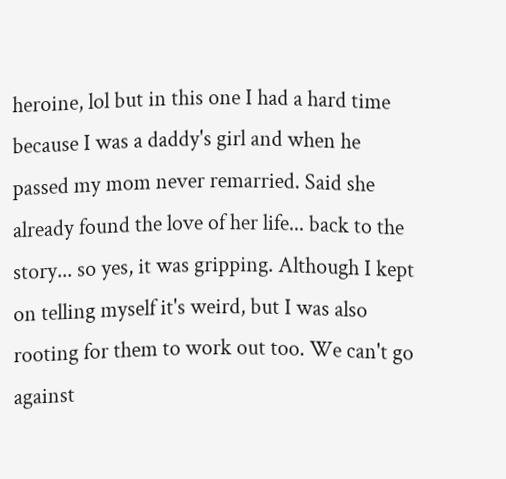heroine, lol but in this one I had a hard time because I was a daddy's girl and when he passed my mom never remarried. Said she already found the love of her life... back to the story... so yes, it was gripping. Although I kept on telling myself it's weird, but I was also rooting for them to work out too. We can't go against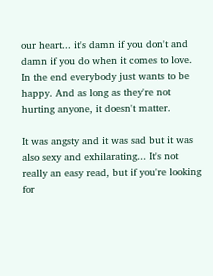our heart... it's damn if you don't and damn if you do when it comes to love. In the end everybody just wants to be happy. And as long as they're not hurting anyone, it doesn't matter.

It was angsty and it was sad but it was also sexy and exhilarating... It's not really an easy read, but if you're looking for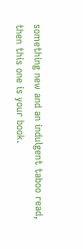something new and an indulgent taboo read, then this one is your book.